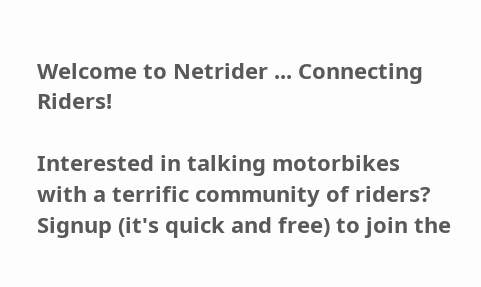Welcome to Netrider ... Connecting Riders!

Interested in talking motorbikes with a terrific community of riders?
Signup (it's quick and free) to join the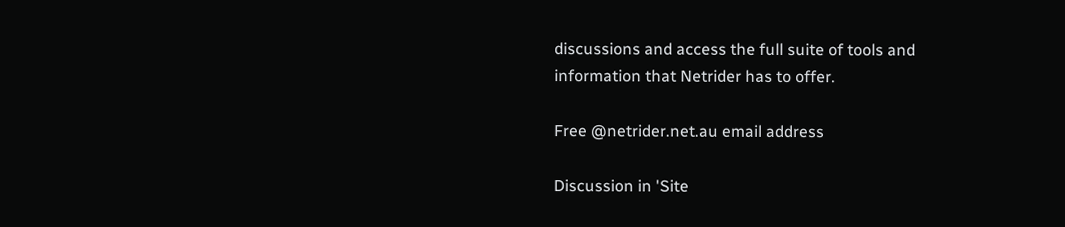discussions and access the full suite of tools and information that Netrider has to offer.

Free @netrider.net.au email address

Discussion in 'Site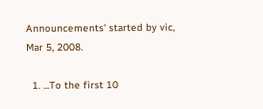Announcements' started by vic, Mar 5, 2008.

  1. ...To the first 10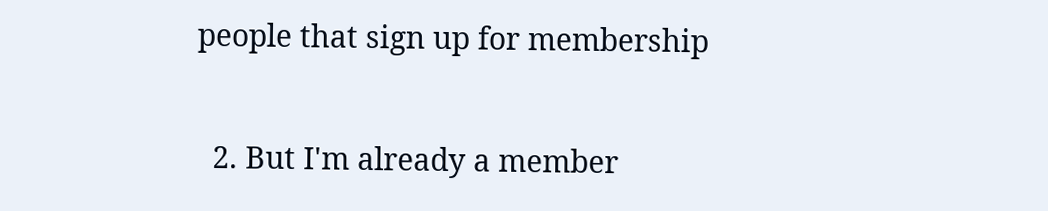people that sign up for membership

  2. But I'm already a member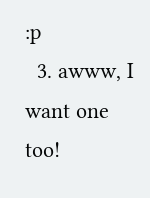:p
  3. awww, I want one too!